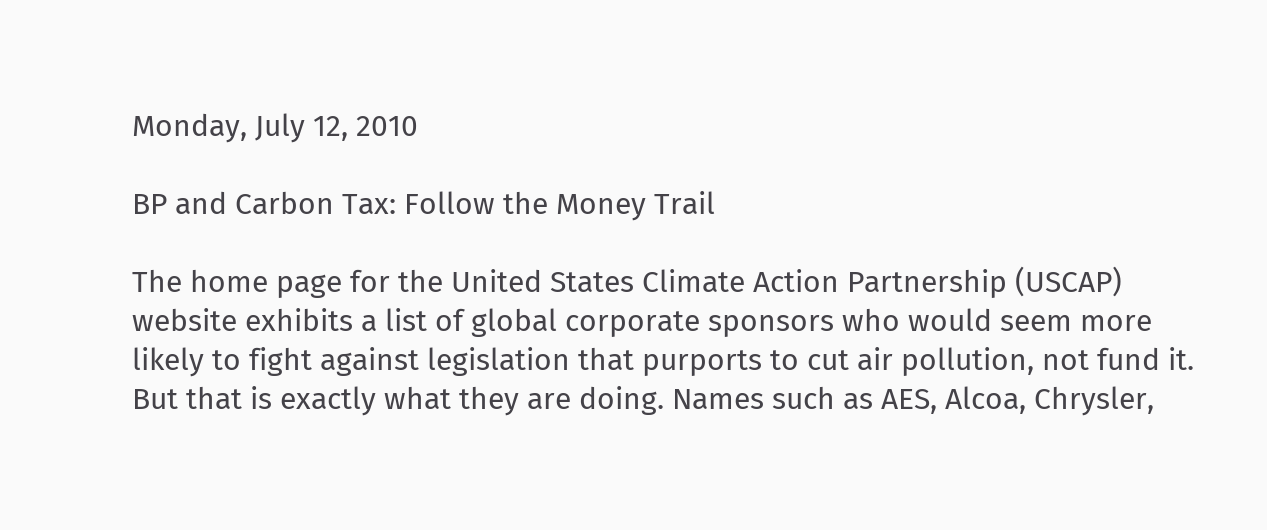Monday, July 12, 2010

BP and Carbon Tax: Follow the Money Trail

The home page for the United States Climate Action Partnership (USCAP) website exhibits a list of global corporate sponsors who would seem more likely to fight against legislation that purports to cut air pollution, not fund it. But that is exactly what they are doing. Names such as AES, Alcoa, Chrysler,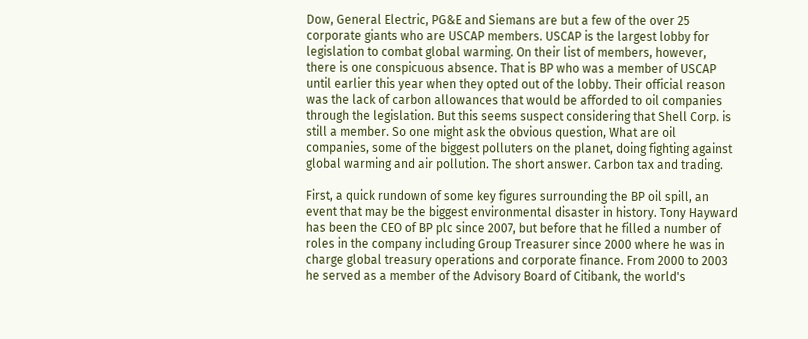Dow, General Electric, PG&E and Siemans are but a few of the over 25 corporate giants who are USCAP members. USCAP is the largest lobby for legislation to combat global warming. On their list of members, however, there is one conspicuous absence. That is BP who was a member of USCAP until earlier this year when they opted out of the lobby. Their official reason was the lack of carbon allowances that would be afforded to oil companies through the legislation. But this seems suspect considering that Shell Corp. is still a member. So one might ask the obvious question, What are oil companies, some of the biggest polluters on the planet, doing fighting against global warming and air pollution. The short answer. Carbon tax and trading.

First, a quick rundown of some key figures surrounding the BP oil spill, an event that may be the biggest environmental disaster in history. Tony Hayward has been the CEO of BP plc since 2007, but before that he filled a number of roles in the company including Group Treasurer since 2000 where he was in charge global treasury operations and corporate finance. From 2000 to 2003 he served as a member of the Advisory Board of Citibank, the world's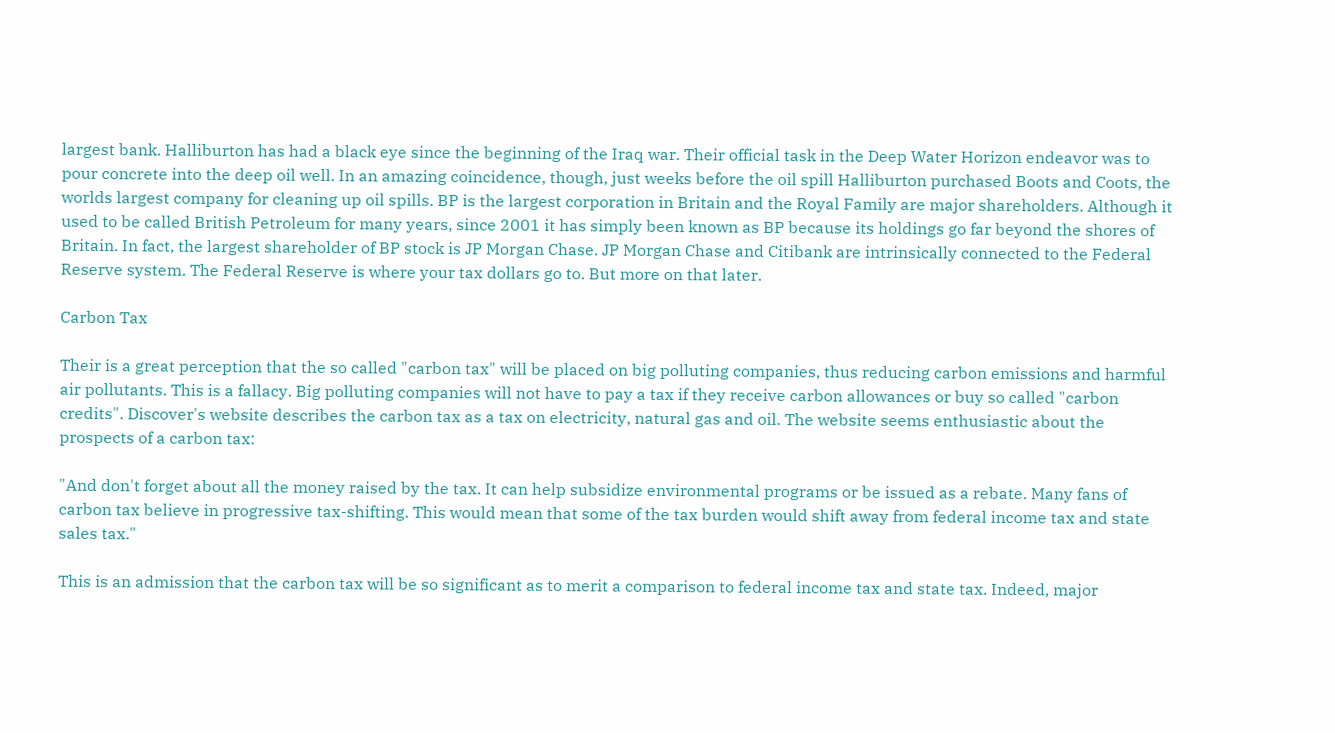largest bank. Halliburton has had a black eye since the beginning of the Iraq war. Their official task in the Deep Water Horizon endeavor was to pour concrete into the deep oil well. In an amazing coincidence, though, just weeks before the oil spill Halliburton purchased Boots and Coots, the worlds largest company for cleaning up oil spills. BP is the largest corporation in Britain and the Royal Family are major shareholders. Although it used to be called British Petroleum for many years, since 2001 it has simply been known as BP because its holdings go far beyond the shores of Britain. In fact, the largest shareholder of BP stock is JP Morgan Chase. JP Morgan Chase and Citibank are intrinsically connected to the Federal Reserve system. The Federal Reserve is where your tax dollars go to. But more on that later.

Carbon Tax

Their is a great perception that the so called "carbon tax" will be placed on big polluting companies, thus reducing carbon emissions and harmful air pollutants. This is a fallacy. Big polluting companies will not have to pay a tax if they receive carbon allowances or buy so called "carbon credits". Discover's website describes the carbon tax as a tax on electricity, natural gas and oil. The website seems enthusiastic about the prospects of a carbon tax:

"And don't forget about all the money raised by the tax. It can help subsidize environmental programs or be issued as a rebate. Many fans of carbon tax believe in progressive tax-shifting. This would mean that some of the tax burden would shift away from federal income tax and state sales tax."

This is an admission that the carbon tax will be so significant as to merit a comparison to federal income tax and state tax. Indeed, major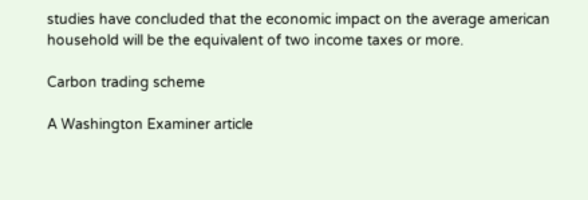studies have concluded that the economic impact on the average american household will be the equivalent of two income taxes or more.

Carbon trading scheme

A Washington Examiner article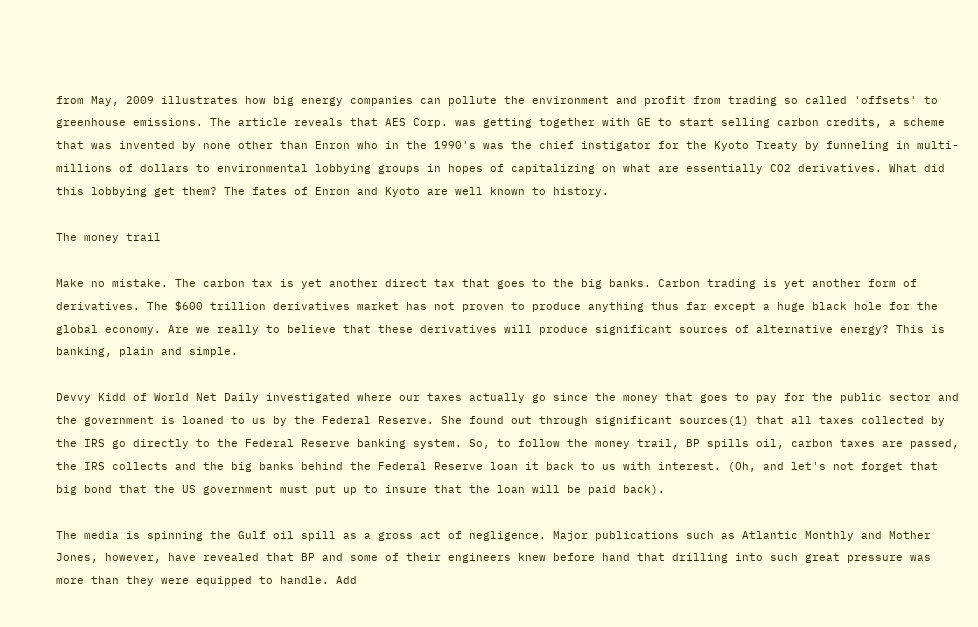from May, 2009 illustrates how big energy companies can pollute the environment and profit from trading so called 'offsets' to greenhouse emissions. The article reveals that AES Corp. was getting together with GE to start selling carbon credits, a scheme that was invented by none other than Enron who in the 1990's was the chief instigator for the Kyoto Treaty by funneling in multi-millions of dollars to environmental lobbying groups in hopes of capitalizing on what are essentially CO2 derivatives. What did this lobbying get them? The fates of Enron and Kyoto are well known to history.

The money trail

Make no mistake. The carbon tax is yet another direct tax that goes to the big banks. Carbon trading is yet another form of derivatives. The $600 trillion derivatives market has not proven to produce anything thus far except a huge black hole for the global economy. Are we really to believe that these derivatives will produce significant sources of alternative energy? This is banking, plain and simple.

Devvy Kidd of World Net Daily investigated where our taxes actually go since the money that goes to pay for the public sector and the government is loaned to us by the Federal Reserve. She found out through significant sources(1) that all taxes collected by the IRS go directly to the Federal Reserve banking system. So, to follow the money trail, BP spills oil, carbon taxes are passed, the IRS collects and the big banks behind the Federal Reserve loan it back to us with interest. (Oh, and let's not forget that big bond that the US government must put up to insure that the loan will be paid back).

The media is spinning the Gulf oil spill as a gross act of negligence. Major publications such as Atlantic Monthly and Mother Jones, however, have revealed that BP and some of their engineers knew before hand that drilling into such great pressure was more than they were equipped to handle. Add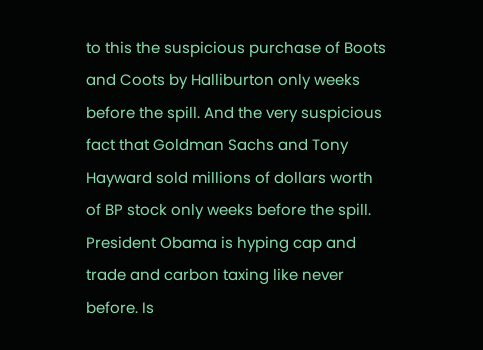to this the suspicious purchase of Boots and Coots by Halliburton only weeks before the spill. And the very suspicious fact that Goldman Sachs and Tony Hayward sold millions of dollars worth of BP stock only weeks before the spill. President Obama is hyping cap and trade and carbon taxing like never before. Is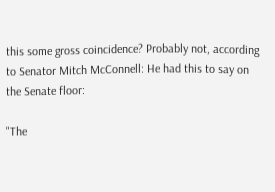this some gross coincidence? Probably not, according to Senator Mitch McConnell: He had this to say on the Senate floor:

"The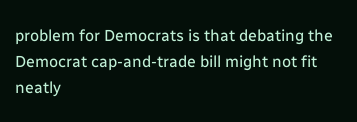problem for Democrats is that debating the Democrat cap-and-trade bill might not fit neatly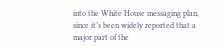into the White House messaging plan, since it’s been widely reported that a major part of the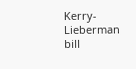Kerry-Lieberman bill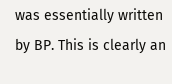was essentially written by BP. This is clearly an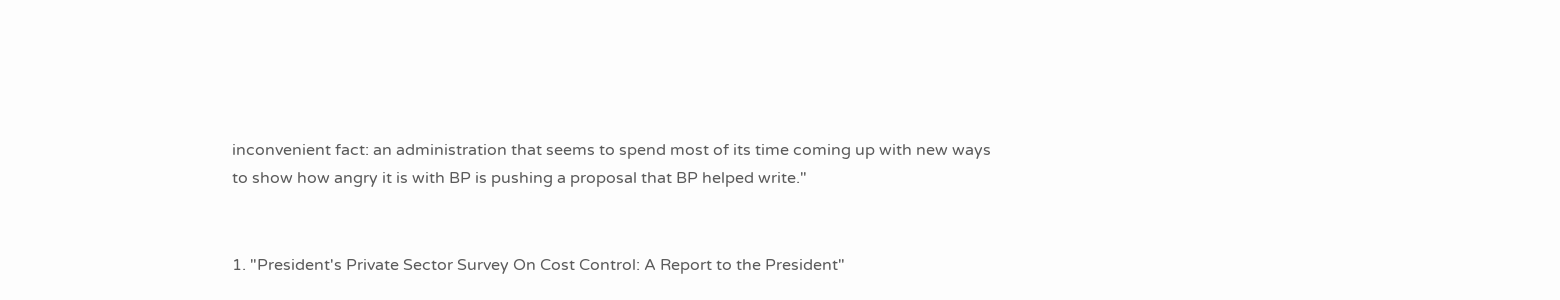inconvenient fact: an administration that seems to spend most of its time coming up with new ways to show how angry it is with BP is pushing a proposal that BP helped write."


1. "President's Private Sector Survey On Cost Control: A Report to the President"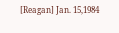[Reagan] Jan. 15,1984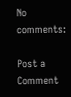No comments:

Post a Comment